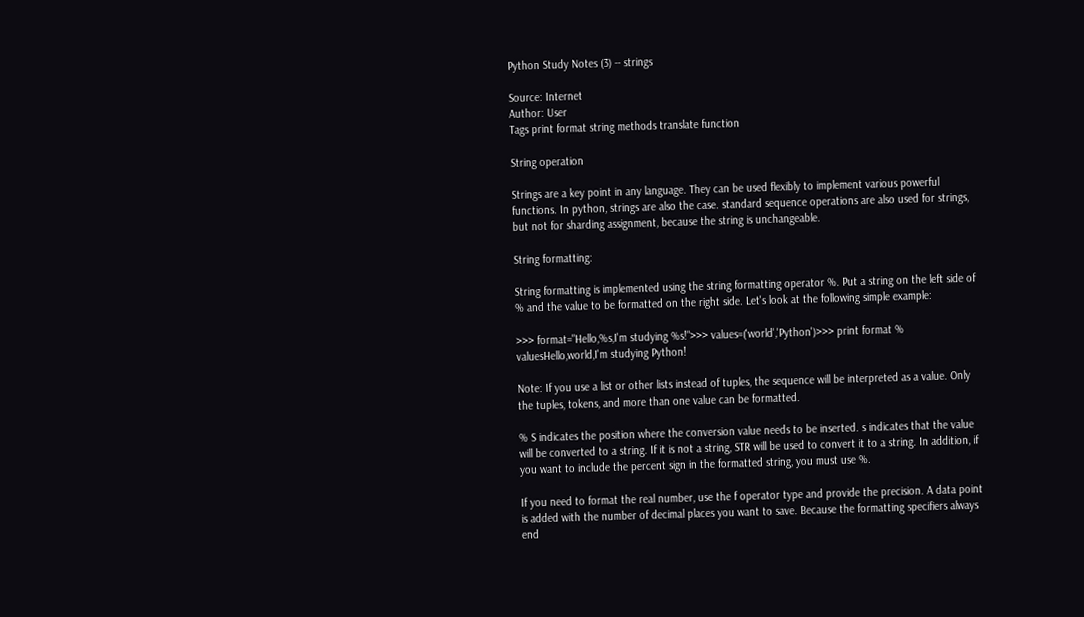Python Study Notes (3) -- strings

Source: Internet
Author: User
Tags print format string methods translate function

String operation

Strings are a key point in any language. They can be used flexibly to implement various powerful functions. In python, strings are also the case. standard sequence operations are also used for strings, but not for sharding assignment, because the string is unchangeable.

String formatting:

String formatting is implemented using the string formatting operator %. Put a string on the left side of % and the value to be formatted on the right side. Let's look at the following simple example:

>>> format="Hello,%s,I'm studying %s!">>> values=('world','Python')>>> print format % valuesHello,world,I'm studying Python!

Note: If you use a list or other lists instead of tuples, the sequence will be interpreted as a value. Only the tuples, tokens, and more than one value can be formatted.

% S indicates the position where the conversion value needs to be inserted. s indicates that the value will be converted to a string. If it is not a string, STR will be used to convert it to a string. In addition, if you want to include the percent sign in the formatted string, you must use %.

If you need to format the real number, use the f operator type and provide the precision. A data point is added with the number of decimal places you want to save. Because the formatting specifiers always end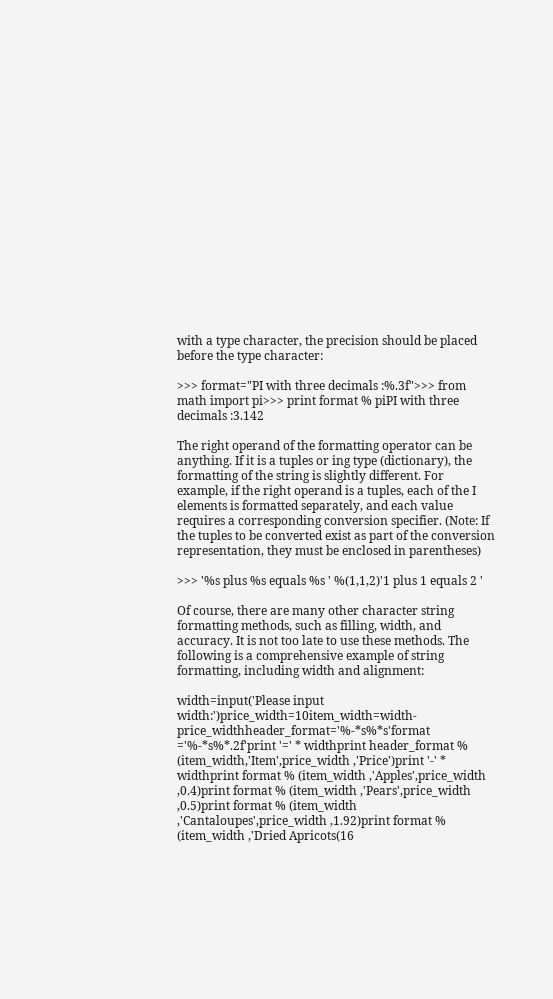with a type character, the precision should be placed before the type character:

>>> format="PI with three decimals :%.3f">>> from math import pi>>> print format % piPI with three decimals :3.142

The right operand of the formatting operator can be anything. If it is a tuples or ing type (dictionary), the formatting of the string is slightly different. For example, if the right operand is a tuples, each of the I elements is formatted separately, and each value requires a corresponding conversion specifier. (Note: If the tuples to be converted exist as part of the conversion representation, they must be enclosed in parentheses)

>>> '%s plus %s equals %s ' %(1,1,2)'1 plus 1 equals 2 '

Of course, there are many other character string formatting methods, such as filling, width, and accuracy. It is not too late to use these methods. The following is a comprehensive example of string formatting, including width and alignment:

width=input('Please input width:')price_width=10item_width=width-price_widthheader_format='%-*s%*s'format ='%-*s%*.2f'print '=' * widthprint header_format % (item_width,'Item',price_width ,'Price')print '-' * widthprint format % (item_width ,'Apples',price_width ,0.4)print format % (item_width ,'Pears',price_width ,0.5)print format % (item_width ,'Cantaloupes',price_width ,1.92)print format % (item_width ,'Dried Apricots(16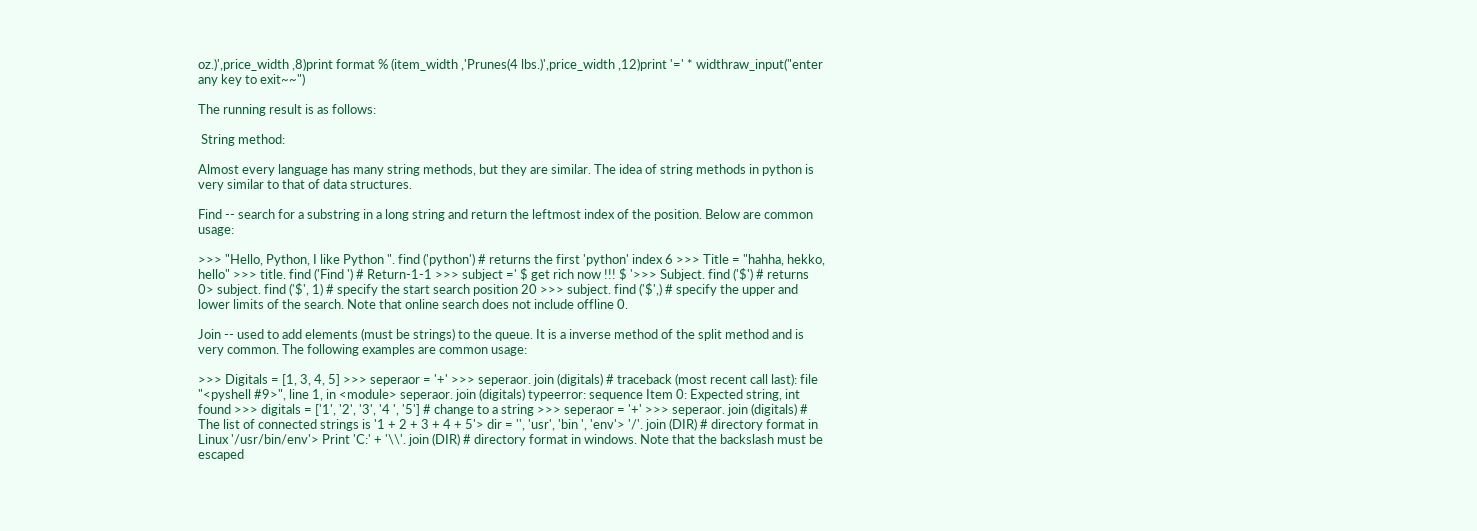oz.)',price_width ,8)print format % (item_width ,'Prunes(4 lbs.)',price_width ,12)print '=' * widthraw_input("enter any key to exit~~")

The running result is as follows:

 String method:

Almost every language has many string methods, but they are similar. The idea of string methods in python is very similar to that of data structures.

Find -- search for a substring in a long string and return the leftmost index of the position. Below are common usage:

>>> "Hello, Python, I like Python ". find ('python') # returns the first 'python' index 6 >>> Title = "hahha, hekko, hello" >>> title. find ('Find ') # Return-1-1 >>> subject =' $ get rich now !!! $ '>>> Subject. find ('$') # returns 0> subject. find ('$', 1) # specify the start search position 20 >>> subject. find ('$',) # specify the upper and lower limits of the search. Note that online search does not include offline 0.

Join -- used to add elements (must be strings) to the queue. It is a inverse method of the split method and is very common. The following examples are common usage:

>>> Digitals = [1, 3, 4, 5] >>> seperaor = '+' >>> seperaor. join (digitals) # traceback (most recent call last): file "<pyshell #9>", line 1, in <module> seperaor. join (digitals) typeerror: sequence Item 0: Expected string, int found >>> digitals = ['1', '2', '3', '4 ', '5'] # change to a string >>> seperaor = '+' >>> seperaor. join (digitals) # The list of connected strings is '1 + 2 + 3 + 4 + 5'> dir = '', 'usr', 'bin ', 'env'> '/'. join (DIR) # directory format in Linux '/usr/bin/env'> Print 'C:' + '\\'. join (DIR) # directory format in windows. Note that the backslash must be escaped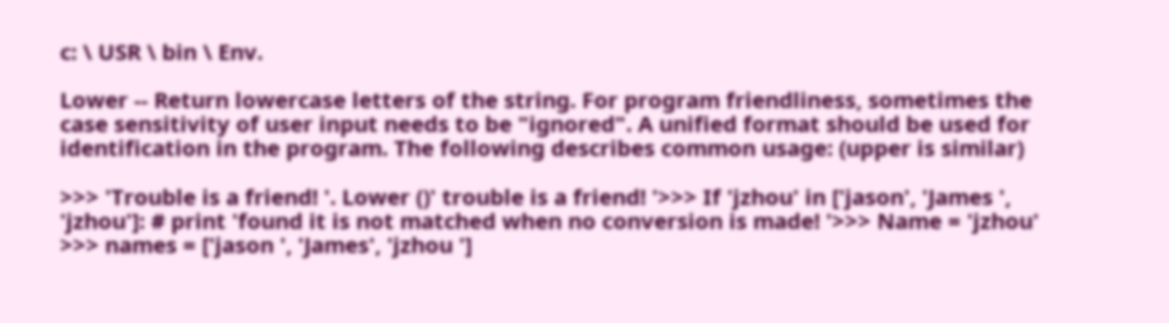c: \ USR \ bin \ Env.

Lower -- Return lowercase letters of the string. For program friendliness, sometimes the case sensitivity of user input needs to be "ignored". A unified format should be used for identification in the program. The following describes common usage: (upper is similar)

>>> 'Trouble is a friend! '. Lower ()' trouble is a friend! '>>> If 'jzhou' in ['jason', 'James ', 'jzhou']: # print 'found it is not matched when no conversion is made! '>>> Name = 'jzhou' >>> names = ['jason ', 'James', 'jzhou ']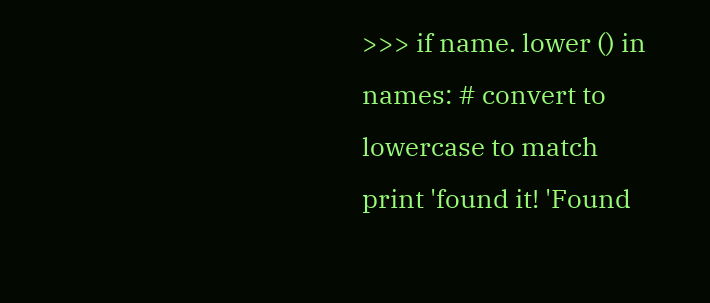>>> if name. lower () in names: # convert to lowercase to match print 'found it! 'Found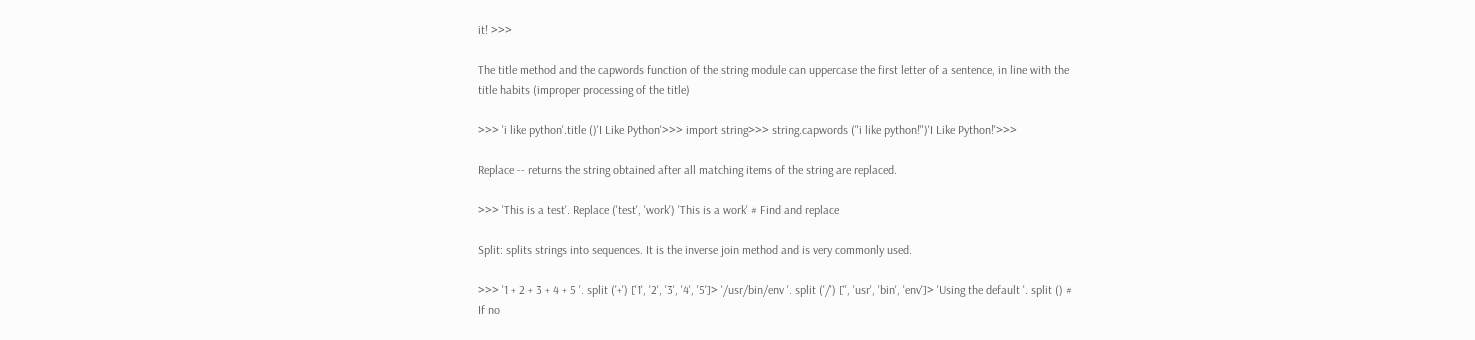it! >>>

The title method and the capwords function of the string module can uppercase the first letter of a sentence, in line with the title habits (improper processing of the title)

>>> 'i like python'.title ()'I Like Python'>>> import string>>> string.capwords ("i like python!")'I Like Python!'>>>

Replace -- returns the string obtained after all matching items of the string are replaced.

>>> 'This is a test'. Replace ('test', 'work') 'This is a work' # Find and replace

Split: splits strings into sequences. It is the inverse join method and is very commonly used.

>>> '1 + 2 + 3 + 4 + 5 '. split ('+') ['1', '2', '3', '4', '5']> '/usr/bin/env '. split ('/') ['', 'usr', 'bin', 'env']> 'Using the default '. split () # If no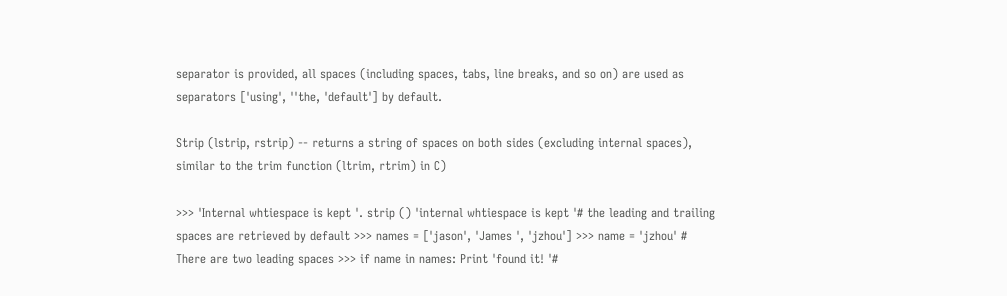separator is provided, all spaces (including spaces, tabs, line breaks, and so on) are used as separators ['using', ''the, 'default'] by default.

Strip (lstrip, rstrip) -- returns a string of spaces on both sides (excluding internal spaces), similar to the trim function (ltrim, rtrim) in C)

>>> 'Internal whtiespace is kept '. strip () 'internal whtiespace is kept '# the leading and trailing spaces are retrieved by default >>> names = ['jason', 'James ', 'jzhou'] >>> name = 'jzhou' # There are two leading spaces >>> if name in names: Print 'found it! '#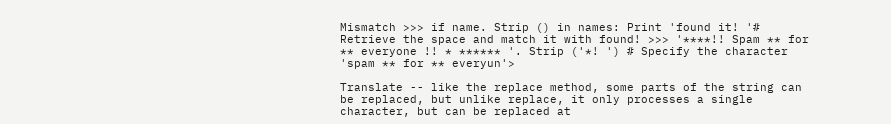Mismatch >>> if name. Strip () in names: Print 'found it! '# Retrieve the space and match it with found! >>> '****!! Spam ** for ** everyone !! * ****** '. Strip ('*! ') # Specify the character 'spam ** for ** everyun'>

Translate -- like the replace method, some parts of the string can be replaced, but unlike replace, it only processes a single character, but can be replaced at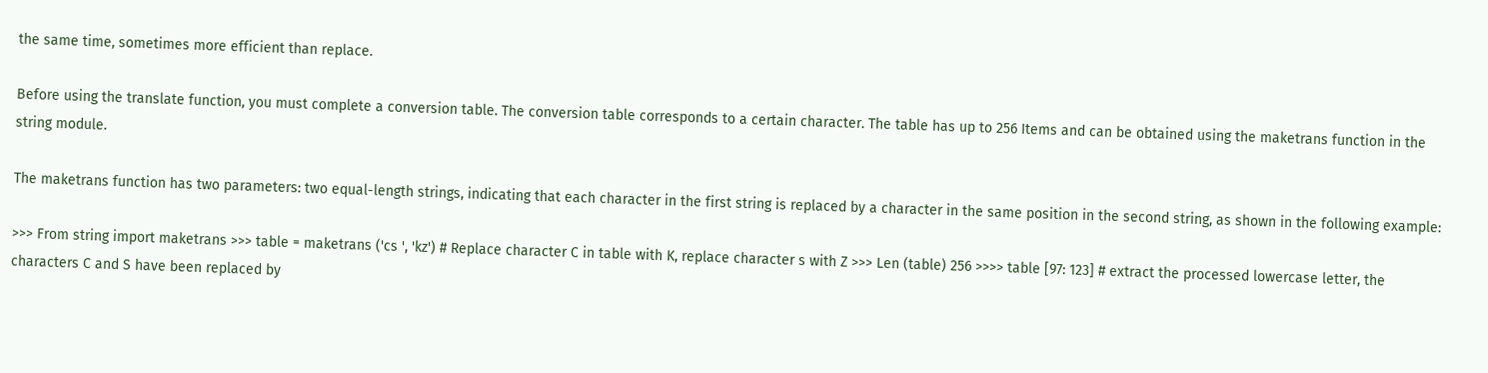the same time, sometimes more efficient than replace.

Before using the translate function, you must complete a conversion table. The conversion table corresponds to a certain character. The table has up to 256 Items and can be obtained using the maketrans function in the string module.

The maketrans function has two parameters: two equal-length strings, indicating that each character in the first string is replaced by a character in the same position in the second string, as shown in the following example:

>>> From string import maketrans >>> table = maketrans ('cs ', 'kz') # Replace character C in table with K, replace character s with Z >>> Len (table) 256 >>>> table [97: 123] # extract the processed lowercase letter, the characters C and S have been replaced by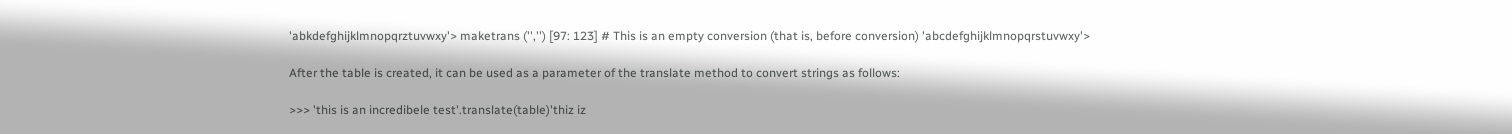'abkdefghijklmnopqrztuvwxy'> maketrans ('','') [97: 123] # This is an empty conversion (that is, before conversion) 'abcdefghijklmnopqrstuvwxy'>

After the table is created, it can be used as a parameter of the translate method to convert strings as follows:

>>> 'this is an incredibele test'.translate(table)'thiz iz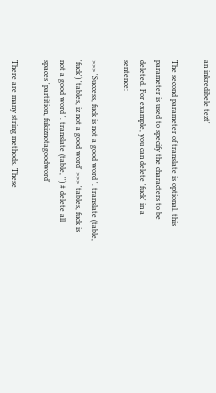an inkredibele tezt'

The second parameter of translate is optional. this parameter is used to specify the characters to be deleted. For example, you can delete 'fuck' in a sentence:

>>> 'Success, fuck is not a good word '. translate (table, 'fuck') 'tables, iz not a good word' >>> 'tables, fuck is not a good word '. translate (table, '') # delete all spaces 'partition, fukiznotagoodword'

There are many string methods. These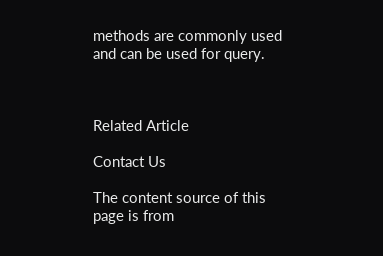methods are commonly used and can be used for query.



Related Article

Contact Us

The content source of this page is from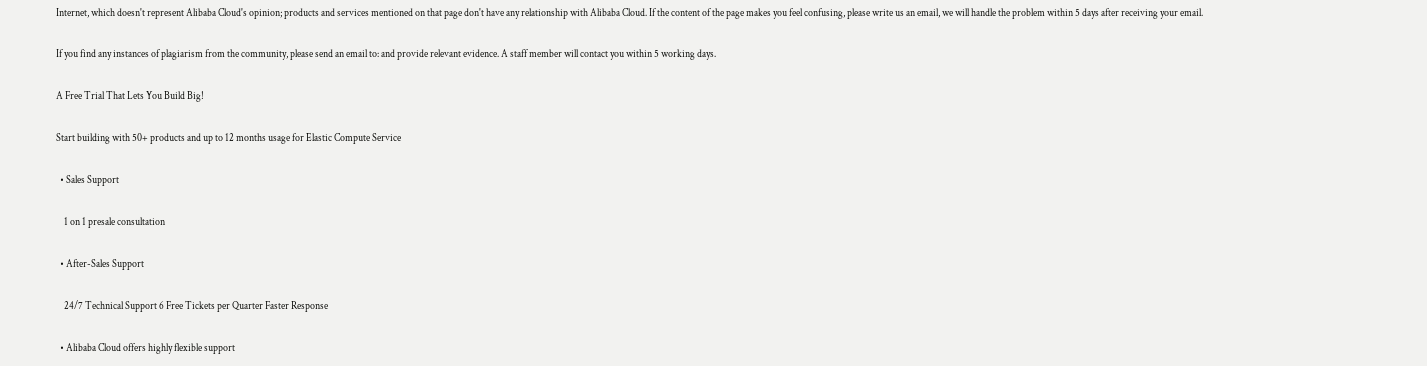Internet, which doesn't represent Alibaba Cloud's opinion; products and services mentioned on that page don't have any relationship with Alibaba Cloud. If the content of the page makes you feel confusing, please write us an email, we will handle the problem within 5 days after receiving your email.

If you find any instances of plagiarism from the community, please send an email to: and provide relevant evidence. A staff member will contact you within 5 working days.

A Free Trial That Lets You Build Big!

Start building with 50+ products and up to 12 months usage for Elastic Compute Service

  • Sales Support

    1 on 1 presale consultation

  • After-Sales Support

    24/7 Technical Support 6 Free Tickets per Quarter Faster Response

  • Alibaba Cloud offers highly flexible support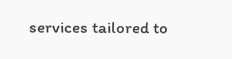services tailored to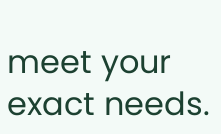meet your exact needs.